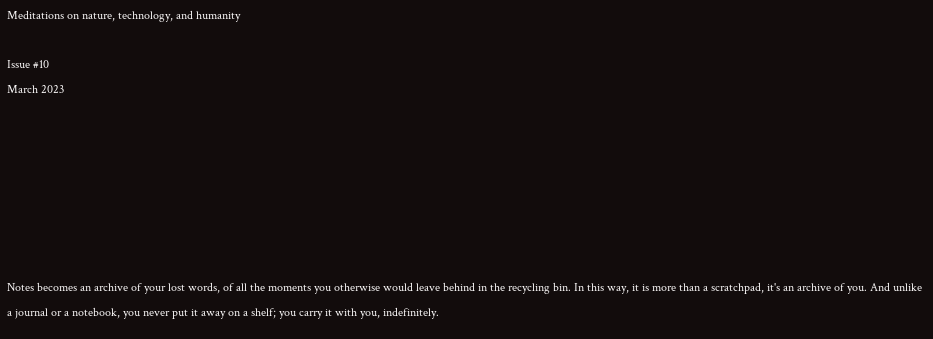Meditations on nature, technology, and humanity

Issue #10
March 2023







Notes becomes an archive of your lost words, of all the moments you otherwise would leave behind in the recycling bin. In this way, it is more than a scratchpad, it's an archive of you. And unlike a journal or a notebook, you never put it away on a shelf; you carry it with you, indefinitely.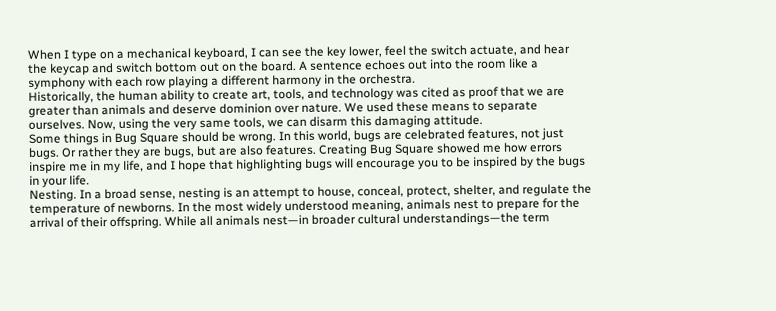When I type on a mechanical keyboard, I can see the key lower, feel the switch actuate, and hear the keycap and switch bottom out on the board. A sentence echoes out into the room like a symphony with each row playing a different harmony in the orchestra.
Historically, the human ability to create art, tools, and technology was cited as proof that we are greater than animals and deserve dominion over nature. We used these means to separate ourselves. Now, using the very same tools, we can disarm this damaging attitude.
Some things in Bug Square should be wrong. In this world, bugs are celebrated features, not just bugs. Or rather they are bugs, but are also features. Creating Bug Square showed me how errors inspire me in my life, and I hope that highlighting bugs will encourage you to be inspired by the bugs in your life.
Nesting. In a broad sense, nesting is an attempt to house, conceal, protect, shelter, and regulate the temperature of newborns. In the most widely understood meaning, animals nest to prepare for the arrival of their offspring. While all animals nest—in broader cultural understandings—the term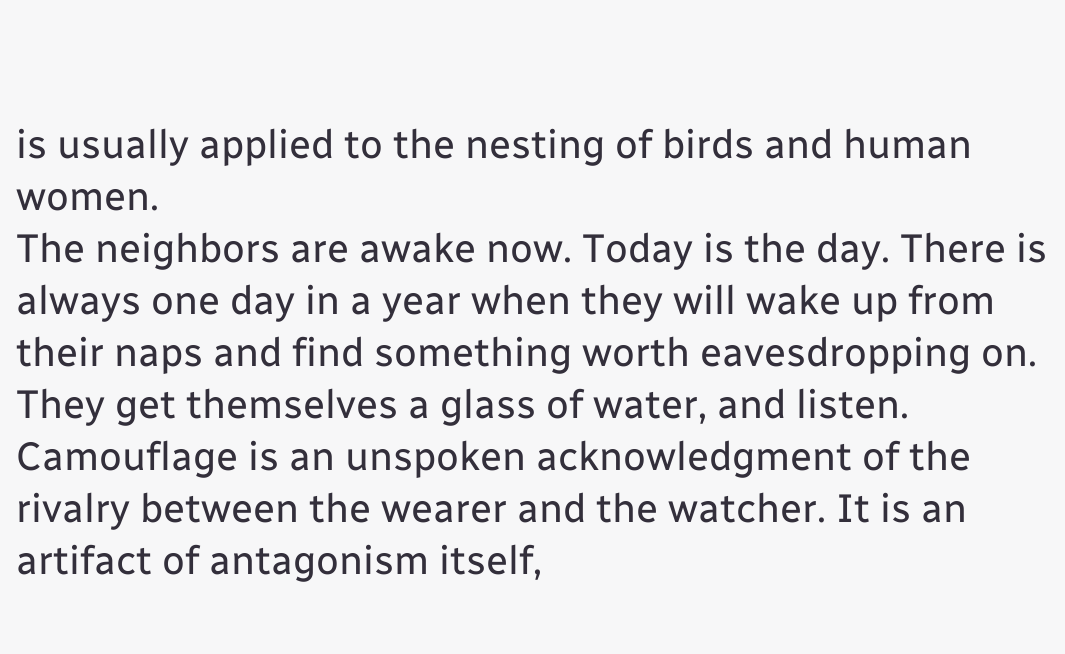is usually applied to the nesting of birds and human women.
The neighbors are awake now. Today is the day. There is always one day in a year when they will wake up from their naps and find something worth eavesdropping on. They get themselves a glass of water, and listen.
Camouflage is an unspoken acknowledgment of the rivalry between the wearer and the watcher. It is an artifact of antagonism itself,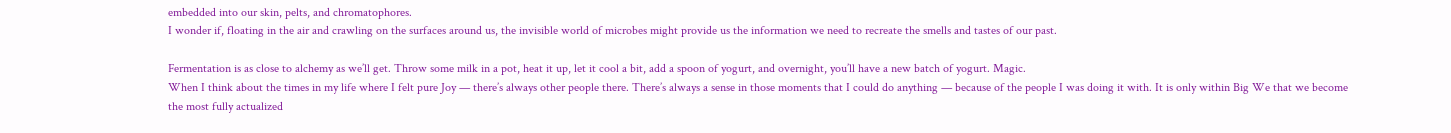embedded into our skin, pelts, and chromatophores.
I wonder if, floating in the air and crawling on the surfaces around us, the invisible world of microbes might provide us the information we need to recreate the smells and tastes of our past.

Fermentation is as close to alchemy as we’ll get. Throw some milk in a pot, heat it up, let it cool a bit, add a spoon of yogurt, and overnight, you’ll have a new batch of yogurt. Magic.
When I think about the times in my life where I felt pure Joy — there’s always other people there. There’s always a sense in those moments that I could do anything — because of the people I was doing it with. It is only within Big We that we become the most fully actualized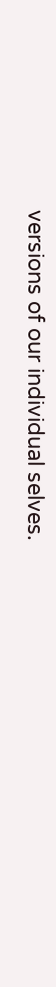versions of our individual selves.